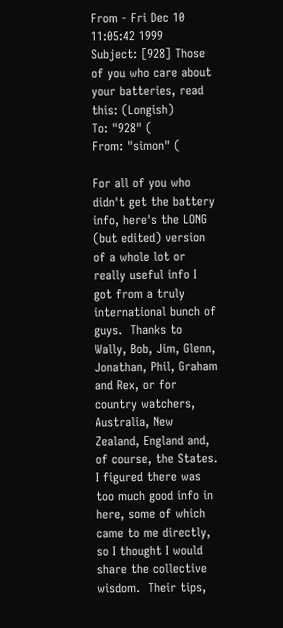From - Fri Dec 10 11:05:42 1999
Subject: [928] Those of you who care about your batteries, read this: (Longish)
To: "928" (
From: "simon" (

For all of you who didn't get the battery info, here's the LONG (but edited) version of a whole lot or really useful info I got from a truly international bunch of guys.  Thanks to Wally, Bob, Jim, Glenn, Jonathan, Phil, Graham and Rex, or for country watchers, Australia, New Zealand, England and, of course, the States. I figured there was too much good info in here, some of which came to me directly, so I thought I would share the collective wisdom.  Their tips,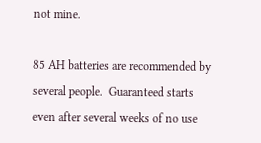not mine.

85 AH batteries are recommended by several people.  Guaranteed starts  even after several weeks of no use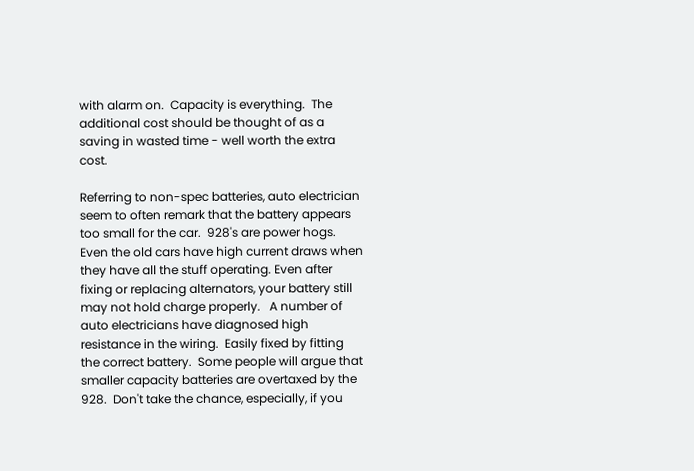with alarm on.  Capacity is everything.  The additional cost should be thought of as a saving in wasted time - well worth the extra cost.

Referring to non-spec batteries, auto electrician seem to often remark that the battery appears too small for the car.  928's are power hogs.  Even the old cars have high current draws when they have all the stuff operating. Even after fixing or replacing alternators, your battery still may not hold charge properly.   A number of auto electricians have diagnosed high resistance in the wiring.  Easily fixed by fitting the correct battery.  Some people will argue that smaller capacity batteries are overtaxed by the 928.  Don't take the chance, especially, if you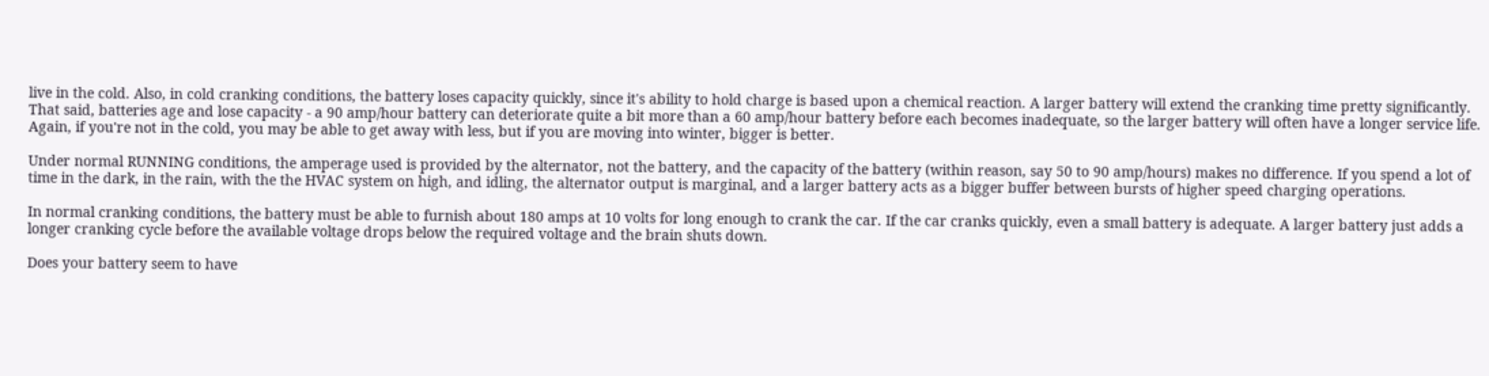live in the cold. Also, in cold cranking conditions, the battery loses capacity quickly, since it's ability to hold charge is based upon a chemical reaction. A larger battery will extend the cranking time pretty significantly.  That said, batteries age and lose capacity - a 90 amp/hour battery can deteriorate quite a bit more than a 60 amp/hour battery before each becomes inadequate, so the larger battery will often have a longer service life. Again, if you're not in the cold, you may be able to get away with less, but if you are moving into winter, bigger is better.

Under normal RUNNING conditions, the amperage used is provided by the alternator, not the battery, and the capacity of the battery (within reason, say 50 to 90 amp/hours) makes no difference. If you spend a lot of time in the dark, in the rain, with the the HVAC system on high, and idling, the alternator output is marginal, and a larger battery acts as a bigger buffer between bursts of higher speed charging operations.

In normal cranking conditions, the battery must be able to furnish about 180 amps at 10 volts for long enough to crank the car. If the car cranks quickly, even a small battery is adequate. A larger battery just adds a longer cranking cycle before the available voltage drops below the required voltage and the brain shuts down.

Does your battery seem to have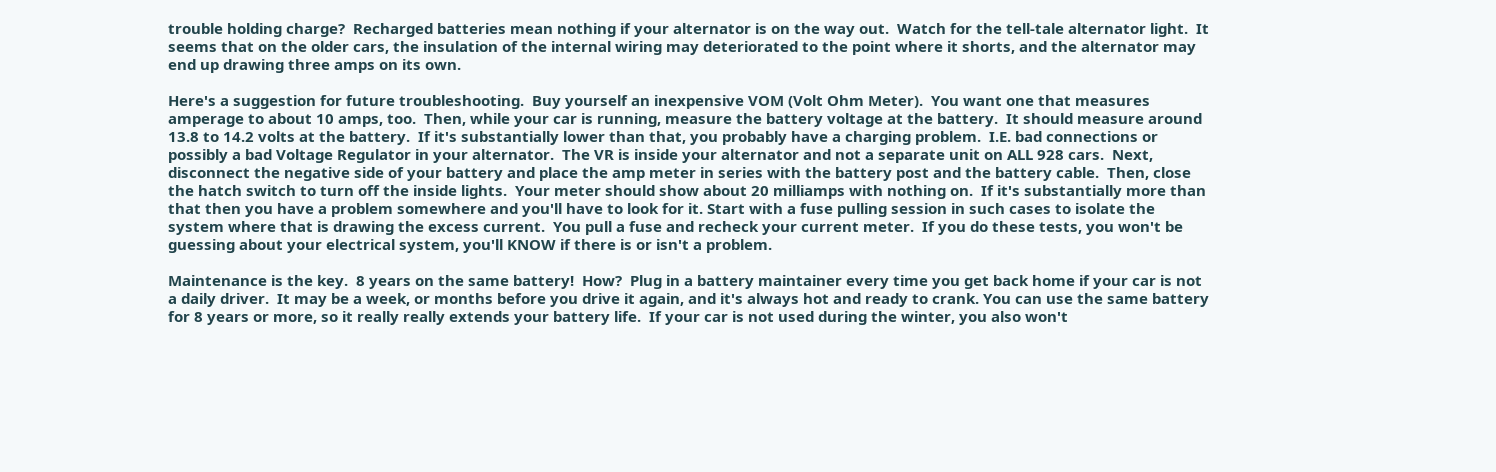trouble holding charge?  Recharged batteries mean nothing if your alternator is on the way out.  Watch for the tell-tale alternator light.  It seems that on the older cars, the insulation of the internal wiring may deteriorated to the point where it shorts, and the alternator may end up drawing three amps on its own.

Here's a suggestion for future troubleshooting.  Buy yourself an inexpensive VOM (Volt Ohm Meter).  You want one that measures amperage to about 10 amps, too.  Then, while your car is running, measure the battery voltage at the battery.  It should measure around 13.8 to 14.2 volts at the battery.  If it's substantially lower than that, you probably have a charging problem.  I.E. bad connections or possibly a bad Voltage Regulator in your alternator.  The VR is inside your alternator and not a separate unit on ALL 928 cars.  Next, disconnect the negative side of your battery and place the amp meter in series with the battery post and the battery cable.  Then, close the hatch switch to turn off the inside lights.  Your meter should show about 20 milliamps with nothing on.  If it's substantially more than that then you have a problem somewhere and you'll have to look for it. Start with a fuse pulling session in such cases to isolate the system where that is drawing the excess current.  You pull a fuse and recheck your current meter.  If you do these tests, you won't be guessing about your electrical system, you'll KNOW if there is or isn't a problem.

Maintenance is the key.  8 years on the same battery!  How?  Plug in a battery maintainer every time you get back home if your car is not a daily driver.  It may be a week, or months before you drive it again, and it's always hot and ready to crank. You can use the same battery for 8 years or more, so it really really extends your battery life.  If your car is not used during the winter, you also won't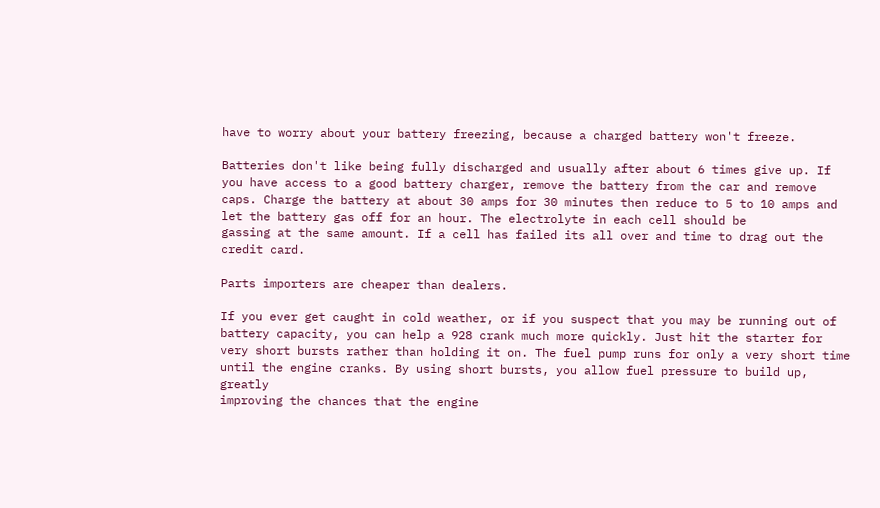have to worry about your battery freezing, because a charged battery won't freeze.

Batteries don't like being fully discharged and usually after about 6 times give up. If you have access to a good battery charger, remove the battery from the car and remove caps. Charge the battery at about 30 amps for 30 minutes then reduce to 5 to 10 amps and let the battery gas off for an hour. The electrolyte in each cell should be
gassing at the same amount. If a cell has failed its all over and time to drag out the credit card.

Parts importers are cheaper than dealers.

If you ever get caught in cold weather, or if you suspect that you may be running out of battery capacity, you can help a 928 crank much more quickly. Just hit the starter for very short bursts rather than holding it on. The fuel pump runs for only a very short time until the engine cranks. By using short bursts, you allow fuel pressure to build up, greatly
improving the chances that the engine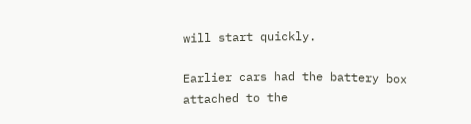will start quickly.

Earlier cars had the battery box attached to the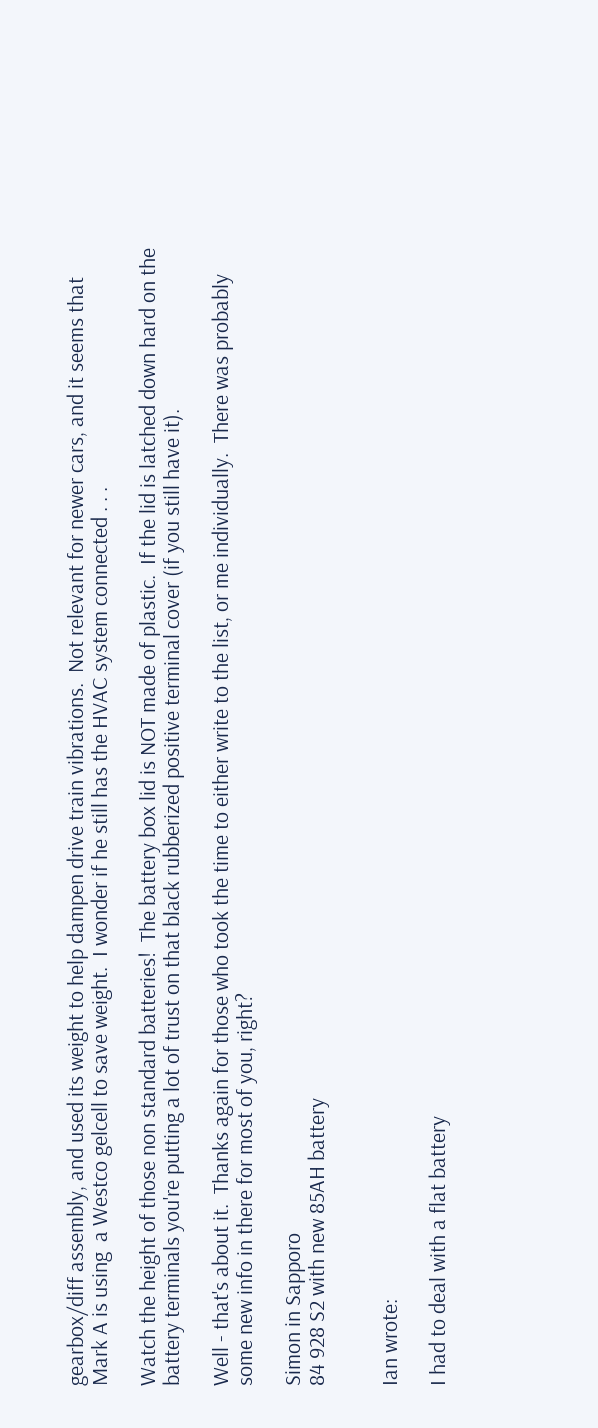gearbox/diff assembly, and used its weight to help dampen drive train vibrations.  Not relevant for newer cars, and it seems that Mark A is using  a Westco gelcell to save weight.  I wonder if he still has the HVAC system connected . . .

Watch the height of those non standard batteries!  The battery box lid is NOT made of plastic.  If the lid is latched down hard on the battery terminals you're putting a lot of trust on that black rubberized positive terminal cover (if you still have it).

Well - that's about it.  Thanks again for those who took the time to either write to the list, or me individually.  There was probably some new info in there for most of you, right?

Simon in Sapporo
84 928 S2 with new 85AH battery


Ian wrote:

I had to deal with a flat battery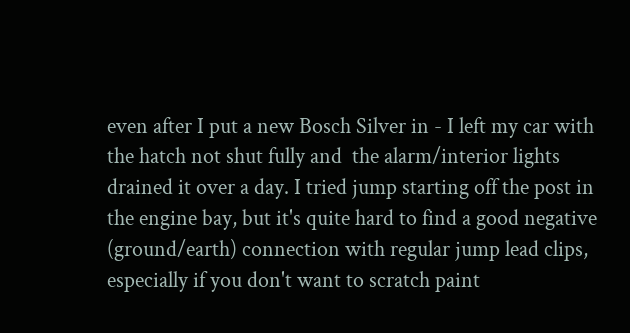even after I put a new Bosch Silver in - I left my car with the hatch not shut fully and  the alarm/interior lights drained it over a day. I tried jump starting off the post in the engine bay, but it's quite hard to find a good negative (ground/earth) connection with regular jump lead clips, especially if you don't want to scratch paint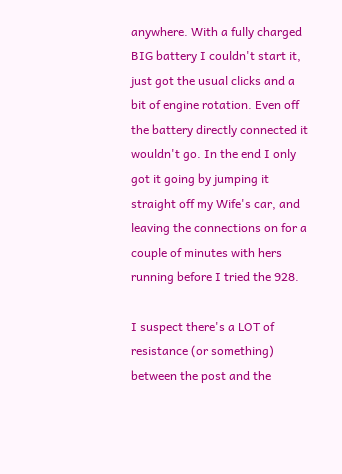anywhere. With a fully charged BIG battery I couldn't start it, just got the usual clicks and a bit of engine rotation. Even off the battery directly connected it wouldn't go. In the end I only got it going by jumping it straight off my Wife's car, and leaving the connections on for a couple of minutes with hers running before I tried the 928.

I suspect there's a LOT of resistance (or something) between the post and the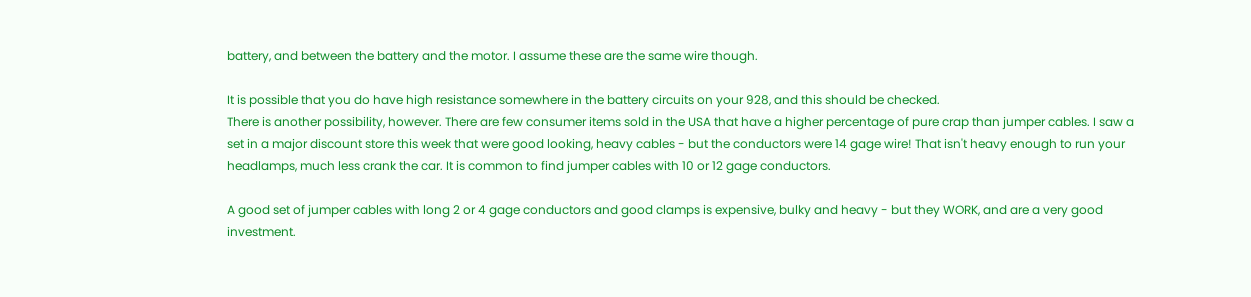battery, and between the battery and the motor. I assume these are the same wire though.

It is possible that you do have high resistance somewhere in the battery circuits on your 928, and this should be checked.
There is another possibility, however. There are few consumer items sold in the USA that have a higher percentage of pure crap than jumper cables. I saw a set in a major discount store this week that were good looking, heavy cables - but the conductors were 14 gage wire! That isn't heavy enough to run your headlamps, much less crank the car. It is common to find jumper cables with 10 or 12 gage conductors.

A good set of jumper cables with long 2 or 4 gage conductors and good clamps is expensive, bulky and heavy - but they WORK, and are a very good investment.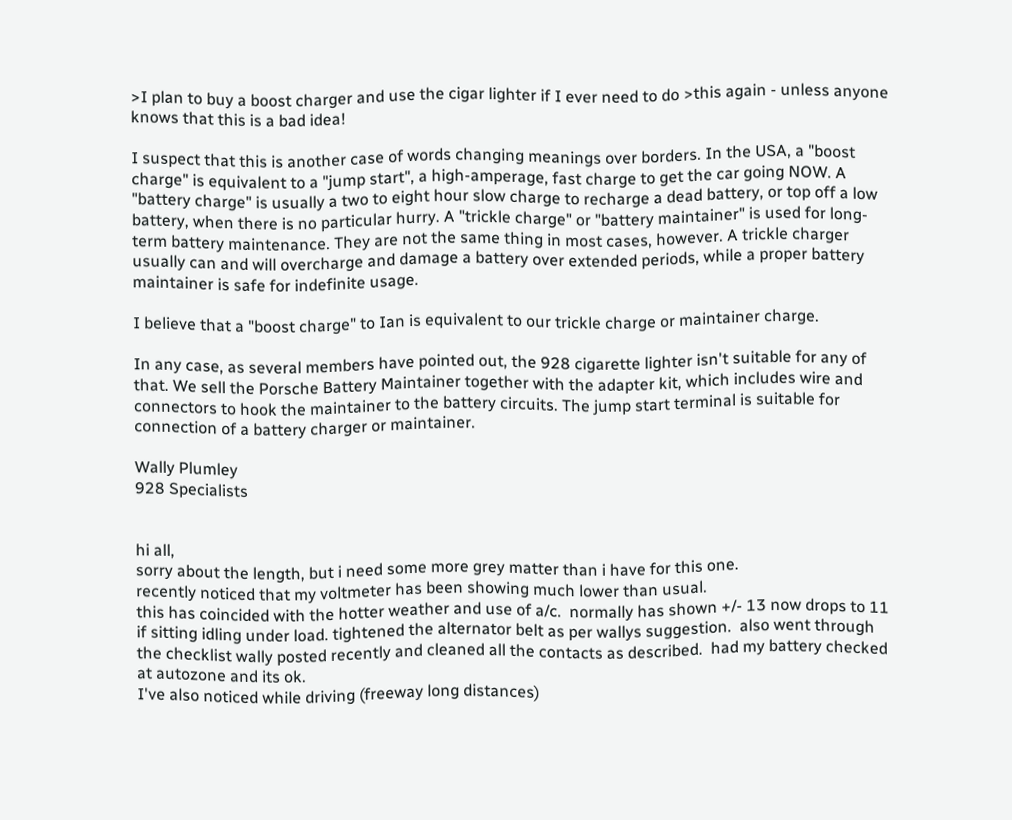>I plan to buy a boost charger and use the cigar lighter if I ever need to do >this again - unless anyone knows that this is a bad idea!

I suspect that this is another case of words changing meanings over borders. In the USA, a "boost charge" is equivalent to a "jump start", a high-amperage, fast charge to get the car going NOW. A "battery charge" is usually a two to eight hour slow charge to recharge a dead battery, or top off a low battery, when there is no particular hurry. A "trickle charge" or "battery maintainer" is used for long-term battery maintenance. They are not the same thing in most cases, however. A trickle charger usually can and will overcharge and damage a battery over extended periods, while a proper battery maintainer is safe for indefinite usage.

I believe that a "boost charge" to Ian is equivalent to our trickle charge or maintainer charge.

In any case, as several members have pointed out, the 928 cigarette lighter isn't suitable for any of that. We sell the Porsche Battery Maintainer together with the adapter kit, which includes wire and connectors to hook the maintainer to the battery circuits. The jump start terminal is suitable for connection of a battery charger or maintainer.

Wally Plumley
928 Specialists


hi all,
sorry about the length, but i need some more grey matter than i have for this one.
recently noticed that my voltmeter has been showing much lower than usual.
this has coincided with the hotter weather and use of a/c.  normally has shown +/- 13 now drops to 11 if sitting idling under load. tightened the alternator belt as per wallys suggestion.  also went through the checklist wally posted recently and cleaned all the contacts as described.  had my battery checked at autozone and its ok.
I've also noticed while driving (freeway long distances)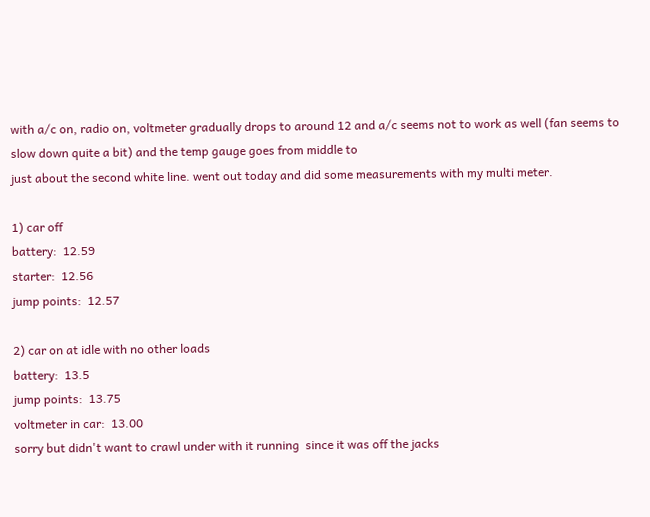with a/c on, radio on, voltmeter gradually drops to around 12 and a/c seems not to work as well (fan seems to slow down quite a bit) and the temp gauge goes from middle to
just about the second white line. went out today and did some measurements with my multi meter.

1) car off
battery:  12.59
starter:  12.56
jump points:  12.57

2) car on at idle with no other loads
battery:  13.5
jump points:  13.75
voltmeter in car:  13.00
sorry but didn't want to crawl under with it running  since it was off the jacks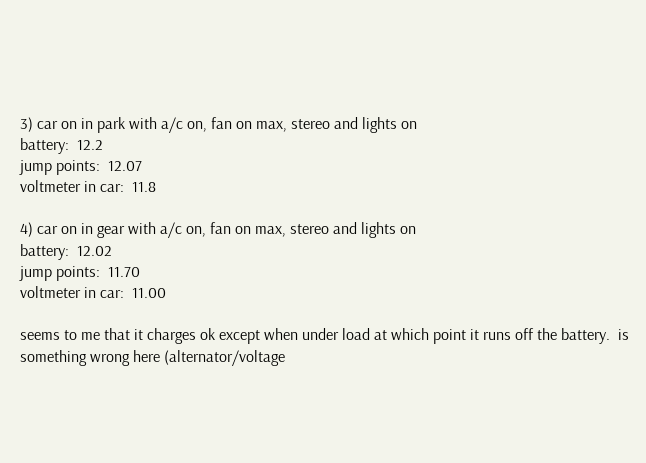3) car on in park with a/c on, fan on max, stereo and lights on
battery:  12.2
jump points:  12.07
voltmeter in car:  11.8

4) car on in gear with a/c on, fan on max, stereo and lights on
battery:  12.02
jump points:  11.70
voltmeter in car:  11.00

seems to me that it charges ok except when under load at which point it runs off the battery.  is something wrong here (alternator/voltage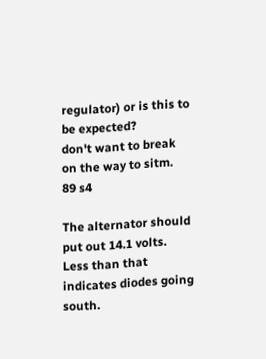regulator) or is this to be expected?
don't want to break on the way to sitm.
89 s4

The alternator should put out 14.1 volts. Less than that indicates diodes going south.